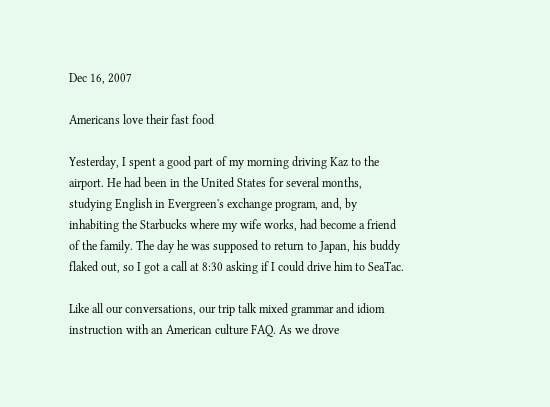Dec 16, 2007

Americans love their fast food

Yesterday, I spent a good part of my morning driving Kaz to the airport. He had been in the United States for several months, studying English in Evergreen's exchange program, and, by inhabiting the Starbucks where my wife works, had become a friend of the family. The day he was supposed to return to Japan, his buddy flaked out, so I got a call at 8:30 asking if I could drive him to SeaTac.

Like all our conversations, our trip talk mixed grammar and idiom instruction with an American culture FAQ. As we drove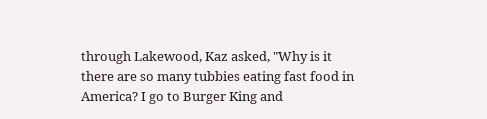through Lakewood, Kaz asked, "Why is it there are so many tubbies eating fast food in America? I go to Burger King and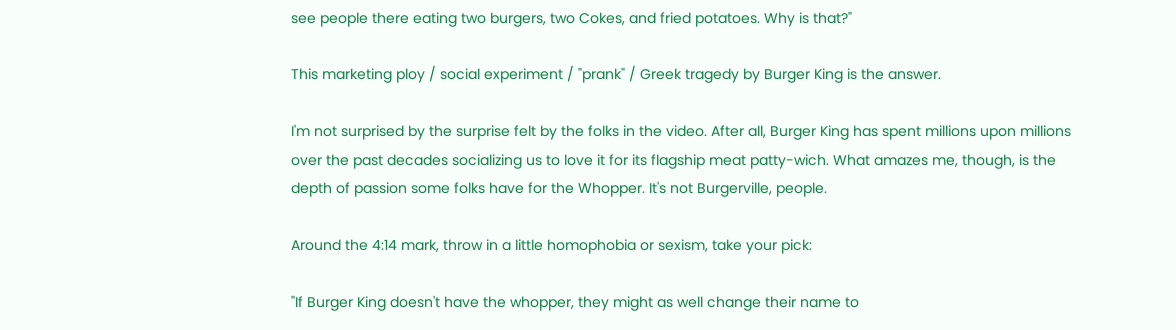see people there eating two burgers, two Cokes, and fried potatoes. Why is that?"

This marketing ploy / social experiment / "prank" / Greek tragedy by Burger King is the answer.

I'm not surprised by the surprise felt by the folks in the video. After all, Burger King has spent millions upon millions over the past decades socializing us to love it for its flagship meat patty-wich. What amazes me, though, is the depth of passion some folks have for the Whopper. It's not Burgerville, people.

Around the 4:14 mark, throw in a little homophobia or sexism, take your pick:

"If Burger King doesn't have the whopper, they might as well change their name to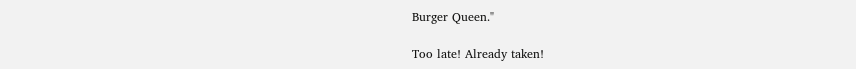Burger Queen."

Too late! Already taken!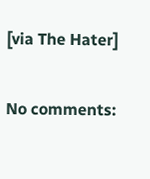[via The Hater]

No comments: